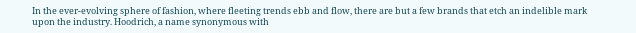In the ever-evolving sphere of fashion, where fleeting trends ebb and flow, there are but a few brands that etch an indelible mark upon the industry. Hoodrich, a name synonymous with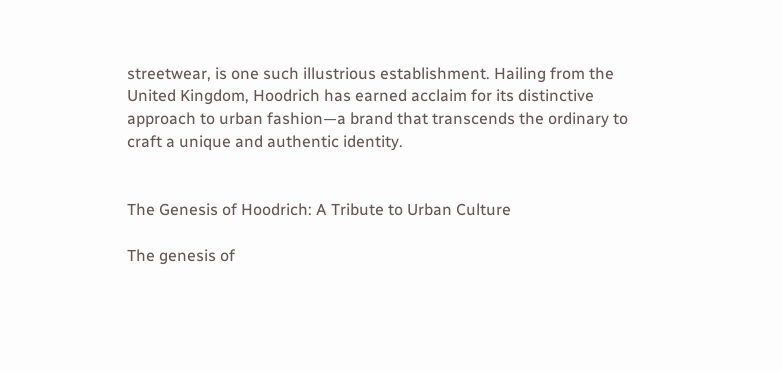streetwear, is one such illustrious establishment. Hailing from the United Kingdom, Hoodrich has earned acclaim for its distinctive approach to urban fashion—a brand that transcends the ordinary to craft a unique and authentic identity.


The Genesis of Hoodrich: A Tribute to Urban Culture

The genesis of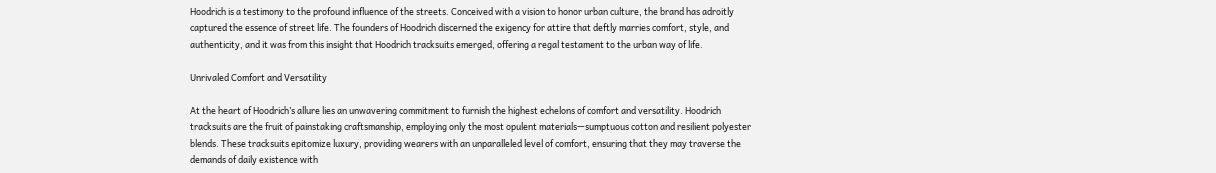Hoodrich is a testimony to the profound influence of the streets. Conceived with a vision to honor urban culture, the brand has adroitly captured the essence of street life. The founders of Hoodrich discerned the exigency for attire that deftly marries comfort, style, and authenticity, and it was from this insight that Hoodrich tracksuits emerged, offering a regal testament to the urban way of life.

Unrivaled Comfort and Versatility

At the heart of Hoodrich’s allure lies an unwavering commitment to furnish the highest echelons of comfort and versatility. Hoodrich tracksuits are the fruit of painstaking craftsmanship, employing only the most opulent materials—sumptuous cotton and resilient polyester blends. These tracksuits epitomize luxury, providing wearers with an unparalleled level of comfort, ensuring that they may traverse the demands of daily existence with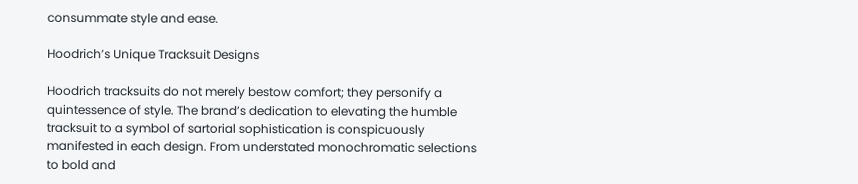consummate style and ease.

Hoodrich’s Unique Tracksuit Designs

Hoodrich tracksuits do not merely bestow comfort; they personify a quintessence of style. The brand’s dedication to elevating the humble tracksuit to a symbol of sartorial sophistication is conspicuously manifested in each design. From understated monochromatic selections to bold and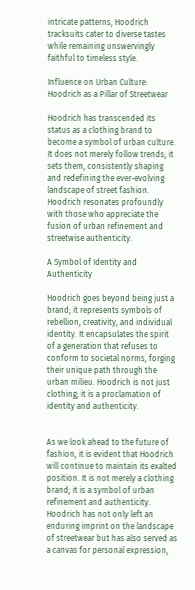intricate patterns, Hoodrich tracksuits cater to diverse tastes while remaining unswervingly faithful to timeless style.

Influence on Urban Culture: Hoodrich as a Pillar of Streetwear

Hoodrich has transcended its status as a clothing brand to become a symbol of urban culture. It does not merely follow trends; it sets them, consistently shaping and redefining the ever-evolving landscape of street fashion. Hoodrich resonates profoundly with those who appreciate the fusion of urban refinement and streetwise authenticity.

A Symbol of Identity and Authenticity

Hoodrich goes beyond being just a brand; it represents symbols of rebellion, creativity, and individual identity. It encapsulates the spirit of a generation that refuses to conform to societal norms, forging their unique path through the urban milieu. Hoodrich is not just clothing; it is a proclamation of identity and authenticity.


As we look ahead to the future of fashion, it is evident that Hoodrich will continue to maintain its exalted position. It is not merely a clothing brand; it is a symbol of urban refinement and authenticity. Hoodrich has not only left an enduring imprint on the landscape of streetwear but has also served as a canvas for personal expression,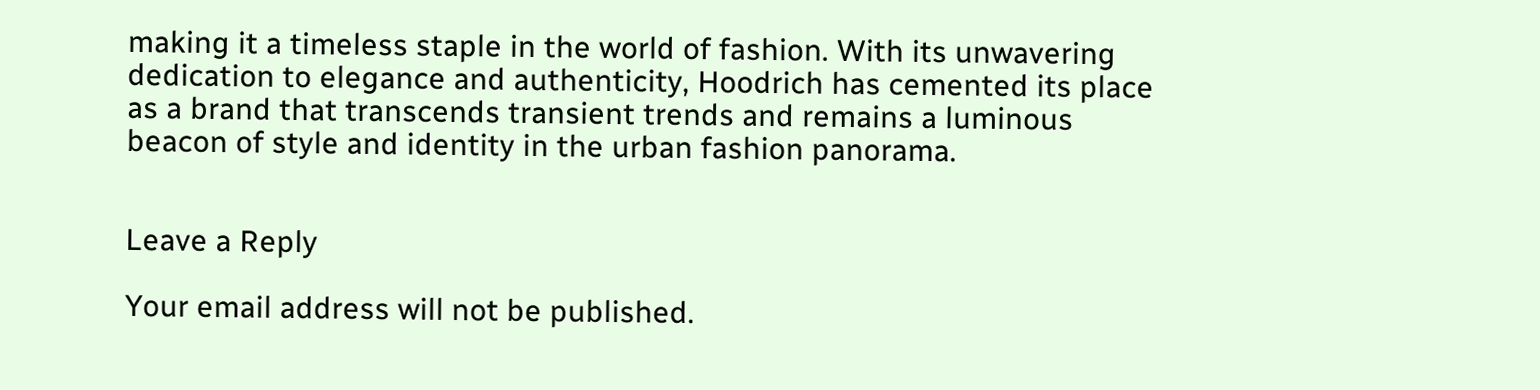making it a timeless staple in the world of fashion. With its unwavering dedication to elegance and authenticity, Hoodrich has cemented its place as a brand that transcends transient trends and remains a luminous beacon of style and identity in the urban fashion panorama.


Leave a Reply

Your email address will not be published.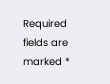Required fields are marked *